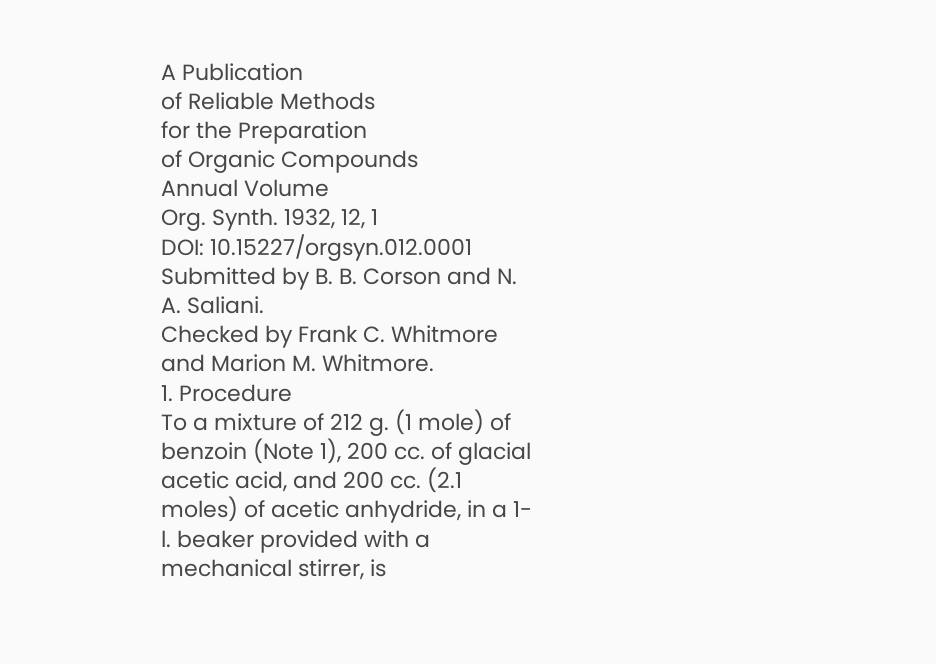A Publication
of Reliable Methods
for the Preparation
of Organic Compounds
Annual Volume
Org. Synth. 1932, 12, 1
DOI: 10.15227/orgsyn.012.0001
Submitted by B. B. Corson and N. A. Saliani.
Checked by Frank C. Whitmore and Marion M. Whitmore.
1. Procedure
To a mixture of 212 g. (1 mole) of benzoin (Note 1), 200 cc. of glacial acetic acid, and 200 cc. (2.1 moles) of acetic anhydride, in a 1-l. beaker provided with a mechanical stirrer, is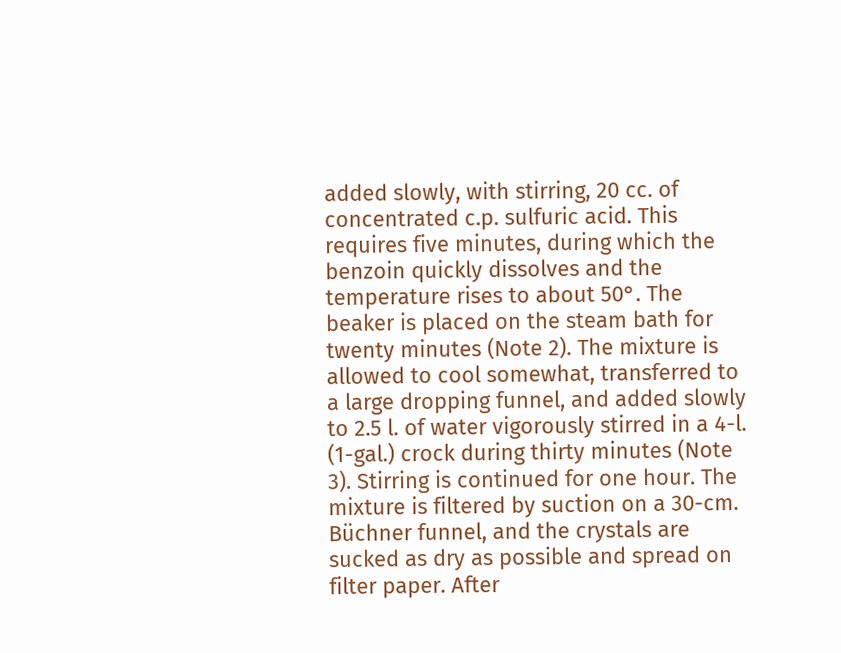added slowly, with stirring, 20 cc. of concentrated c.p. sulfuric acid. This requires five minutes, during which the benzoin quickly dissolves and the temperature rises to about 50°. The beaker is placed on the steam bath for twenty minutes (Note 2). The mixture is allowed to cool somewhat, transferred to a large dropping funnel, and added slowly to 2.5 l. of water vigorously stirred in a 4-l. (1-gal.) crock during thirty minutes (Note 3). Stirring is continued for one hour. The mixture is filtered by suction on a 30-cm. Büchner funnel, and the crystals are sucked as dry as possible and spread on filter paper. After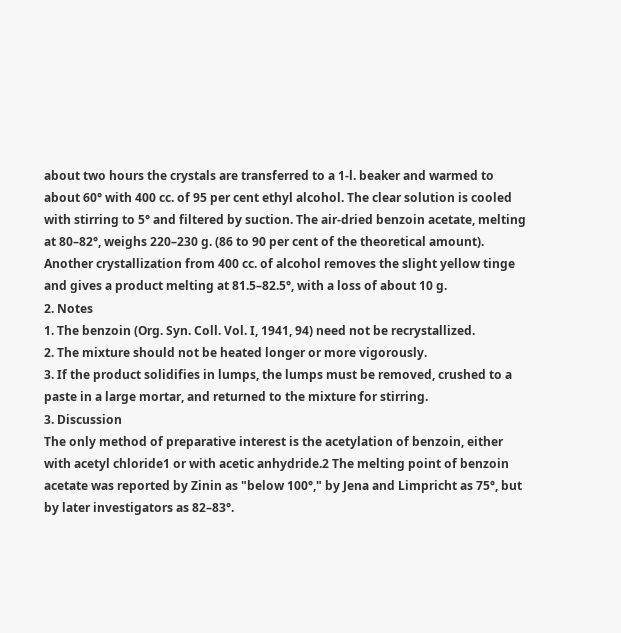about two hours the crystals are transferred to a 1-l. beaker and warmed to about 60° with 400 cc. of 95 per cent ethyl alcohol. The clear solution is cooled with stirring to 5° and filtered by suction. The air-dried benzoin acetate, melting at 80–82°, weighs 220–230 g. (86 to 90 per cent of the theoretical amount). Another crystallization from 400 cc. of alcohol removes the slight yellow tinge and gives a product melting at 81.5–82.5°, with a loss of about 10 g.
2. Notes
1. The benzoin (Org. Syn. Coll. Vol. I, 1941, 94) need not be recrystallized.
2. The mixture should not be heated longer or more vigorously.
3. If the product solidifies in lumps, the lumps must be removed, crushed to a paste in a large mortar, and returned to the mixture for stirring.
3. Discussion
The only method of preparative interest is the acetylation of benzoin, either with acetyl chloride1 or with acetic anhydride.2 The melting point of benzoin acetate was reported by Zinin as "below 100°," by Jena and Limpricht as 75°, but by later investigators as 82–83°.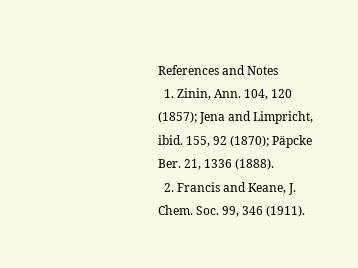References and Notes
  1. Zinin, Ann. 104, 120 (1857); Jena and Limpricht, ibid. 155, 92 (1870); Päpcke Ber. 21, 1336 (1888).
  2. Francis and Keane, J. Chem. Soc. 99, 346 (1911).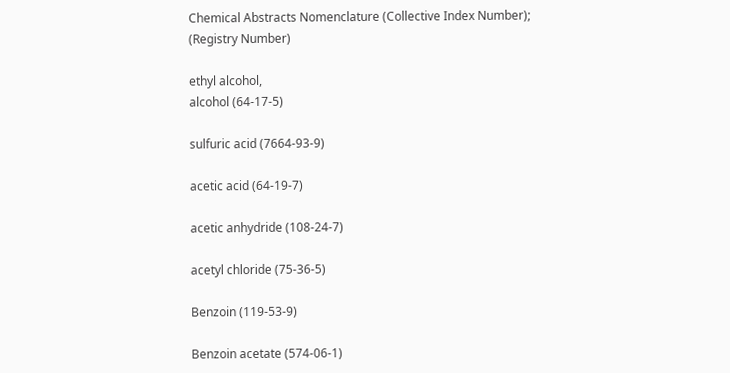Chemical Abstracts Nomenclature (Collective Index Number);
(Registry Number)

ethyl alcohol,
alcohol (64-17-5)

sulfuric acid (7664-93-9)

acetic acid (64-19-7)

acetic anhydride (108-24-7)

acetyl chloride (75-36-5)

Benzoin (119-53-9)

Benzoin acetate (574-06-1)